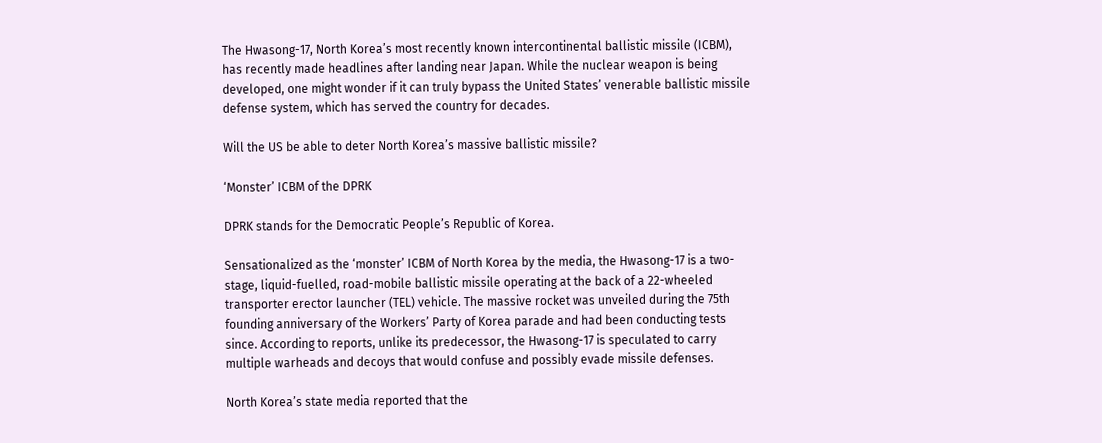The Hwasong-17, North Korea’s most recently known intercontinental ballistic missile (ICBM), has recently made headlines after landing near Japan. While the nuclear weapon is being developed, one might wonder if it can truly bypass the United States’ venerable ballistic missile defense system, which has served the country for decades.

Will the US be able to deter North Korea’s massive ballistic missile?

‘Monster’ ICBM of the DPRK

DPRK stands for the Democratic People’s Republic of Korea.

Sensationalized as the ‘monster’ ICBM of North Korea by the media, the Hwasong-17 is a two-stage, liquid-fuelled, road-mobile ballistic missile operating at the back of a 22-wheeled transporter erector launcher (TEL) vehicle. The massive rocket was unveiled during the 75th founding anniversary of the Workers’ Party of Korea parade and had been conducting tests since. According to reports, unlike its predecessor, the Hwasong-17 is speculated to carry multiple warheads and decoys that would confuse and possibly evade missile defenses.

North Korea’s state media reported that the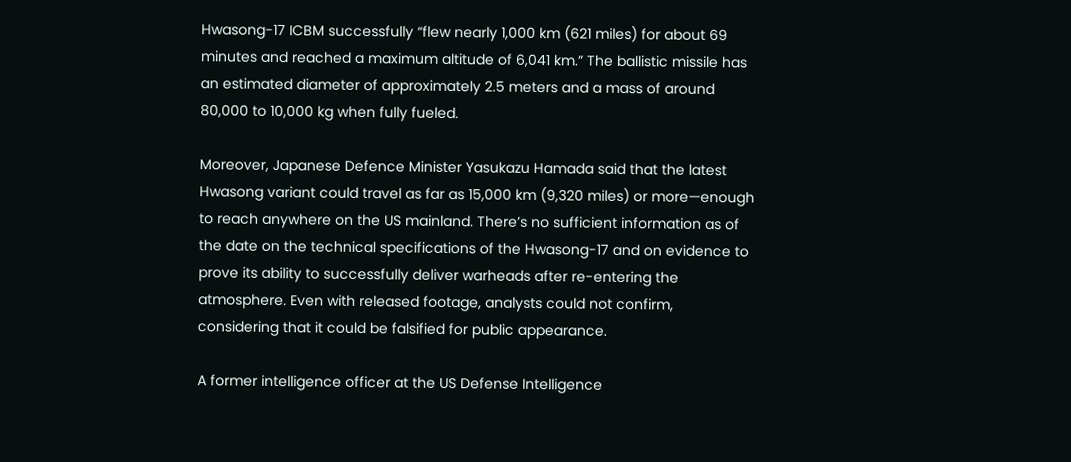Hwasong-17 ICBM successfully “flew nearly 1,000 km (621 miles) for about 69 minutes and reached a maximum altitude of 6,041 km.” The ballistic missile has an estimated diameter of approximately 2.5 meters and a mass of around 80,000 to 10,000 kg when fully fueled.

Moreover, Japanese Defence Minister Yasukazu Hamada said that the latest Hwasong variant could travel as far as 15,000 km (9,320 miles) or more—enough to reach anywhere on the US mainland. There’s no sufficient information as of the date on the technical specifications of the Hwasong-17 and on evidence to prove its ability to successfully deliver warheads after re-entering the atmosphere. Even with released footage, analysts could not confirm, considering that it could be falsified for public appearance.

A former intelligence officer at the US Defense Intelligence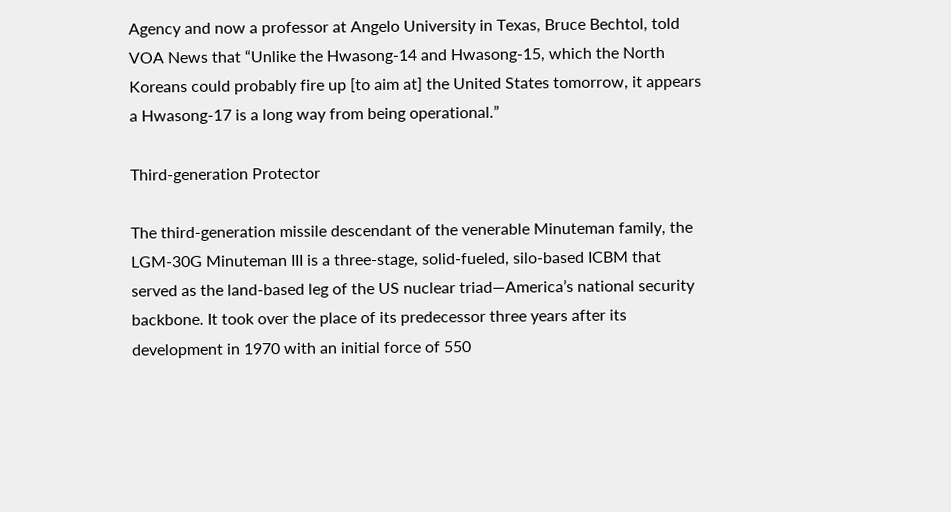Agency and now a professor at Angelo University in Texas, Bruce Bechtol, told VOA News that “Unlike the Hwasong-14 and Hwasong-15, which the North Koreans could probably fire up [to aim at] the United States tomorrow, it appears a Hwasong-17 is a long way from being operational.”

Third-generation Protector

The third-generation missile descendant of the venerable Minuteman family, the LGM-30G Minuteman III is a three-stage, solid-fueled, silo-based ICBM that served as the land-based leg of the US nuclear triad—America’s national security backbone. It took over the place of its predecessor three years after its development in 1970 with an initial force of 550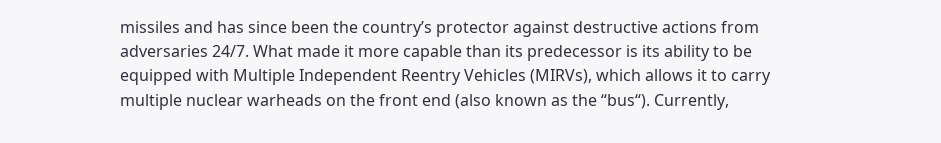missiles and has since been the country’s protector against destructive actions from adversaries 24/7. What made it more capable than its predecessor is its ability to be equipped with Multiple Independent Reentry Vehicles (MIRVs), which allows it to carry multiple nuclear warheads on the front end (also known as the “bus“). Currently,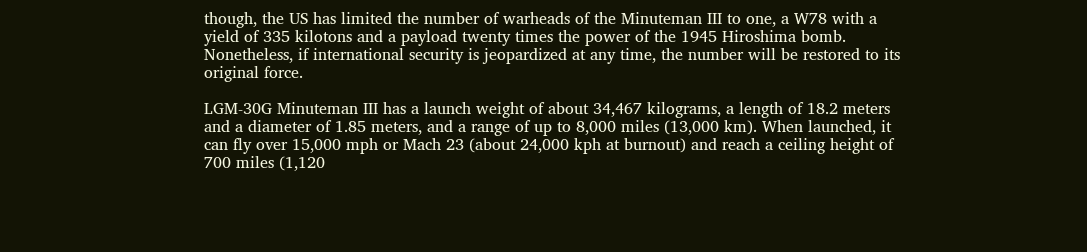though, the US has limited the number of warheads of the Minuteman III to one, a W78 with a yield of 335 kilotons and a payload twenty times the power of the 1945 Hiroshima bomb. Nonetheless, if international security is jeopardized at any time, the number will be restored to its original force.

LGM-30G Minuteman III has a launch weight of about 34,467 kilograms, a length of 18.2 meters and a diameter of 1.85 meters, and a range of up to 8,000 miles (13,000 km). When launched, it can fly over 15,000 mph or Mach 23 (about 24,000 kph at burnout) and reach a ceiling height of 700 miles (1,120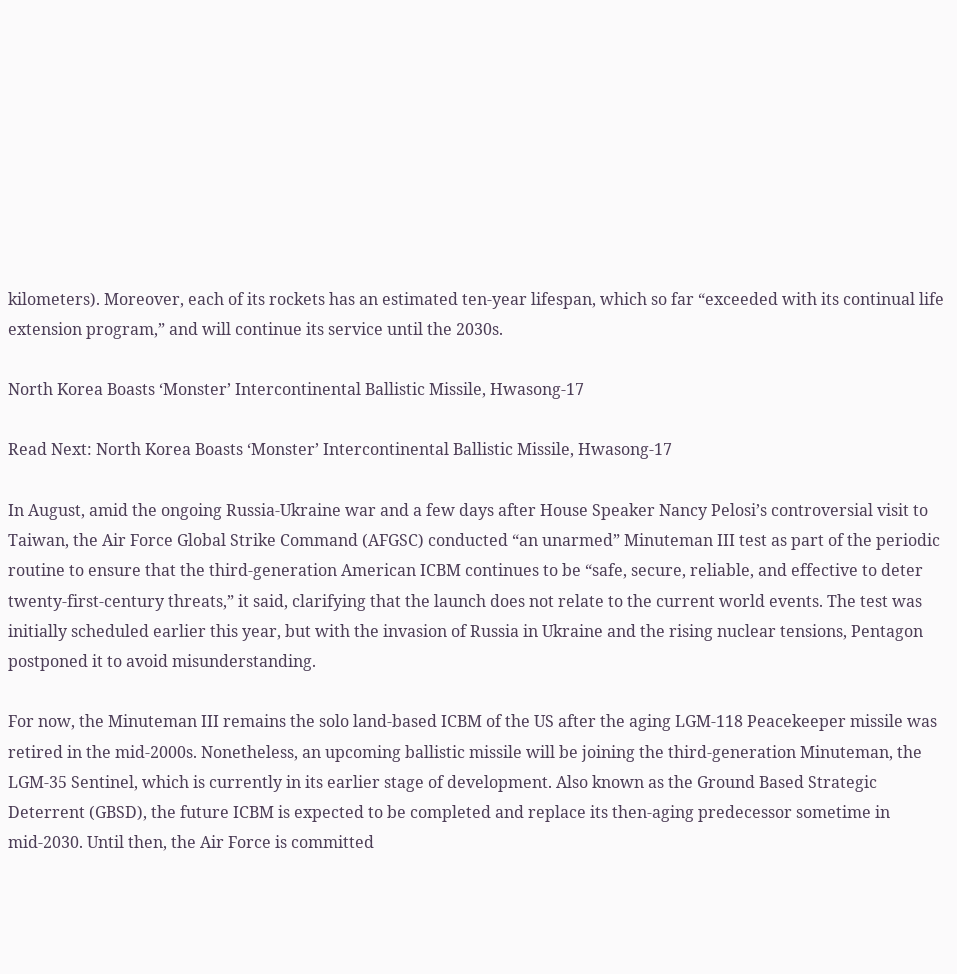kilometers). Moreover, each of its rockets has an estimated ten-year lifespan, which so far “exceeded with its continual life extension program,” and will continue its service until the 2030s.

North Korea Boasts ‘Monster’ Intercontinental Ballistic Missile, Hwasong-17

Read Next: North Korea Boasts ‘Monster’ Intercontinental Ballistic Missile, Hwasong-17

In August, amid the ongoing Russia-Ukraine war and a few days after House Speaker Nancy Pelosi’s controversial visit to Taiwan, the Air Force Global Strike Command (AFGSC) conducted “an unarmed” Minuteman III test as part of the periodic routine to ensure that the third-generation American ICBM continues to be “safe, secure, reliable, and effective to deter twenty-first-century threats,” it said, clarifying that the launch does not relate to the current world events. The test was initially scheduled earlier this year, but with the invasion of Russia in Ukraine and the rising nuclear tensions, Pentagon postponed it to avoid misunderstanding.

For now, the Minuteman III remains the solo land-based ICBM of the US after the aging LGM-118 Peacekeeper missile was retired in the mid-2000s. Nonetheless, an upcoming ballistic missile will be joining the third-generation Minuteman, the LGM-35 Sentinel, which is currently in its earlier stage of development. Also known as the Ground Based Strategic Deterrent (GBSD), the future ICBM is expected to be completed and replace its then-aging predecessor sometime in mid-2030. Until then, the Air Force is committed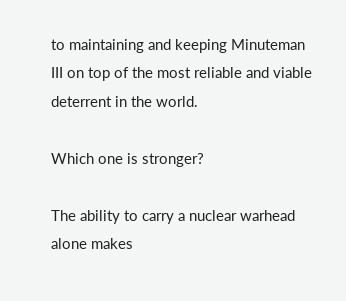to maintaining and keeping Minuteman III on top of the most reliable and viable deterrent in the world.

Which one is stronger?

The ability to carry a nuclear warhead alone makes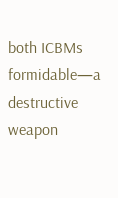both ICBMs formidable—a destructive weapon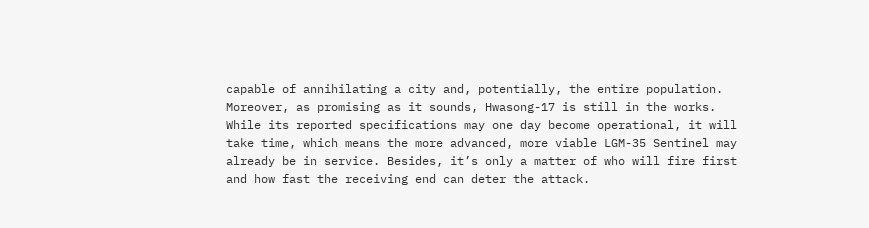capable of annihilating a city and, potentially, the entire population. Moreover, as promising as it sounds, Hwasong-17 is still in the works. While its reported specifications may one day become operational, it will take time, which means the more advanced, more viable LGM-35 Sentinel may already be in service. Besides, it’s only a matter of who will fire first and how fast the receiving end can deter the attack.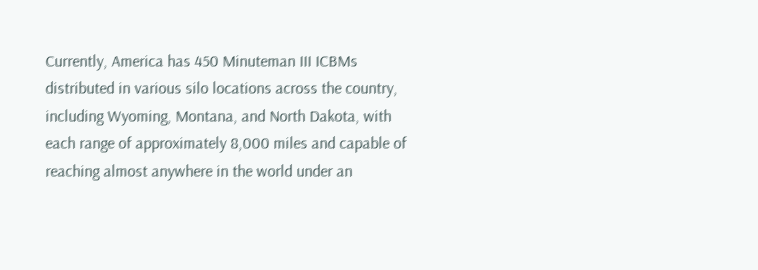Currently, America has 450 Minuteman III ICBMs distributed in various silo locations across the country, including Wyoming, Montana, and North Dakota, with each range of approximately 8,000 miles and capable of reaching almost anywhere in the world under an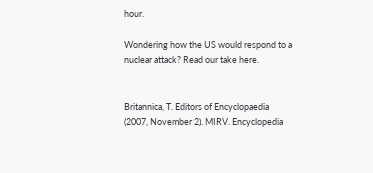hour.

Wondering how the US would respond to a nuclear attack? Read our take here.


Britannica, T. Editors of Encyclopaedia (2007, November 2). MIRV. Encyclopedia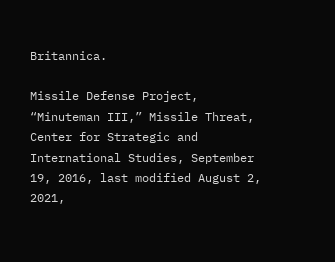Britannica.

Missile Defense Project, “Minuteman III,” Missile Threat, Center for Strategic and International Studies, September 19, 2016, last modified August 2, 2021,